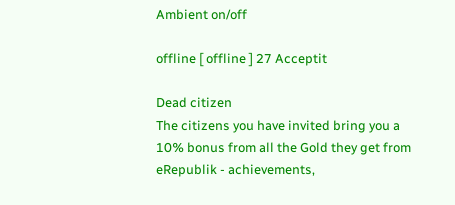Ambient on/off

offline [ offline ] 27 Acceptit

Dead citizen
The citizens you have invited bring you a 10% bonus from all the Gold they get from eRepublik - achievements,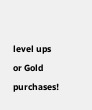level ups or Gold purchases!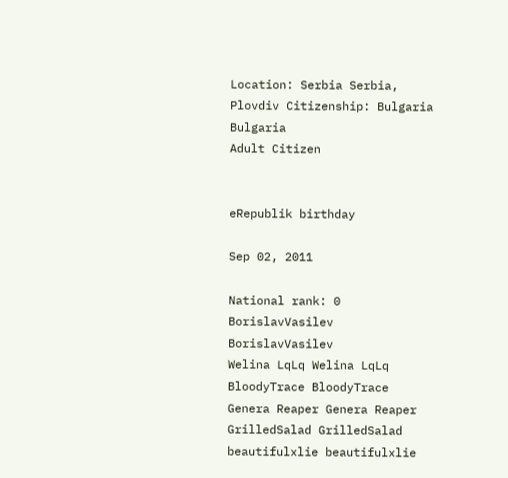Location: Serbia Serbia, Plovdiv Citizenship: Bulgaria Bulgaria
Adult Citizen


eRepublik birthday

Sep 02, 2011

National rank: 0
BorislavVasilev BorislavVasilev
Welina LqLq Welina LqLq
BloodyTrace BloodyTrace
Genera Reaper Genera Reaper
GrilledSalad GrilledSalad
beautifulxlie beautifulxlie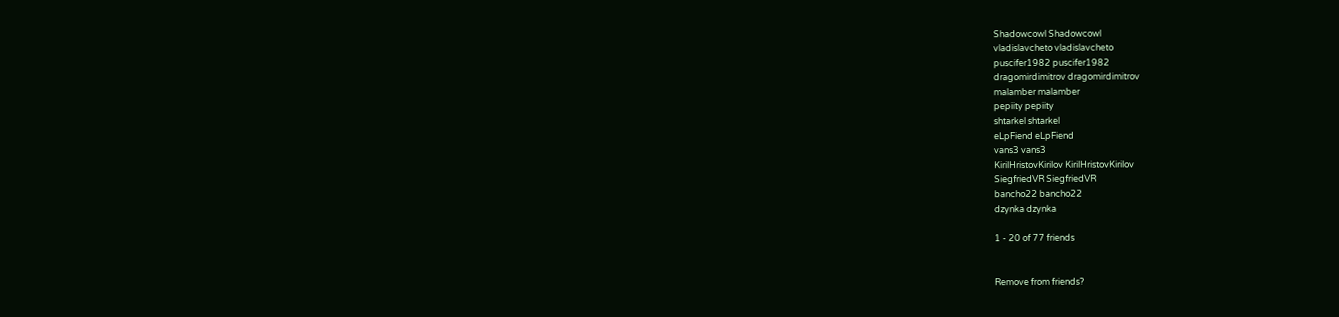Shadowcowl Shadowcowl
vladislavcheto vladislavcheto
puscifer1982 puscifer1982
dragomirdimitrov dragomirdimitrov
malamber malamber
pepiity pepiity
shtarkel shtarkel
eLpFiend eLpFiend
vans3 vans3
KirilHristovKirilov KirilHristovKirilov
SiegfriedVR SiegfriedVR
bancho22 bancho22
dzynka dzynka

1 - 20 of 77 friends


Remove from friends?